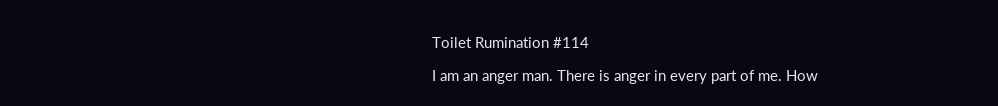Toilet Rumination #114

I am an anger man. There is anger in every part of me. How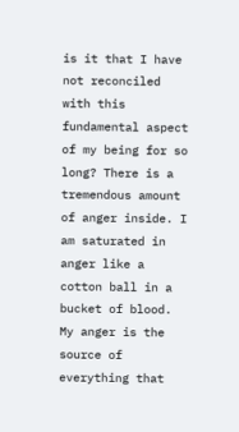is it that I have not reconciled with this fundamental aspect of my being for so long? There is a tremendous amount of anger inside. I am saturated in anger like a cotton ball in a bucket of blood. My anger is the source of everything that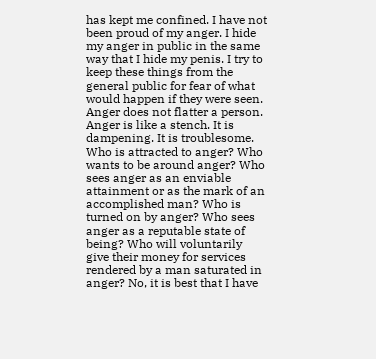has kept me confined. I have not been proud of my anger. I hide my anger in public in the same way that I hide my penis. I try to keep these things from the general public for fear of what would happen if they were seen. Anger does not flatter a person. Anger is like a stench. It is dampening. It is troublesome. Who is attracted to anger? Who wants to be around anger? Who sees anger as an enviable attainment or as the mark of an accomplished man? Who is turned on by anger? Who sees anger as a reputable state of being? Who will voluntarily give their money for services rendered by a man saturated in anger? No, it is best that I have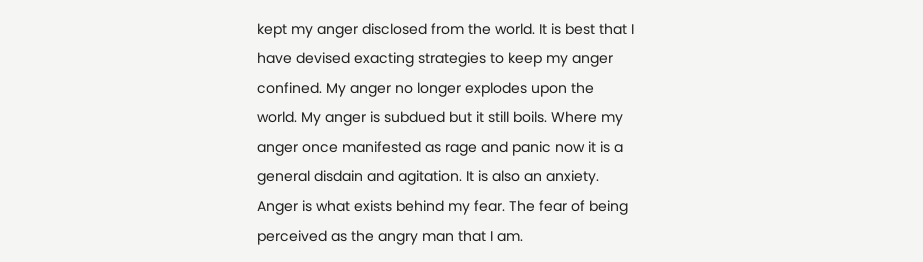kept my anger disclosed from the world. It is best that I have devised exacting strategies to keep my anger confined. My anger no longer explodes upon the world. My anger is subdued but it still boils. Where my anger once manifested as rage and panic now it is a general disdain and agitation. It is also an anxiety. Anger is what exists behind my fear. The fear of being perceived as the angry man that I am.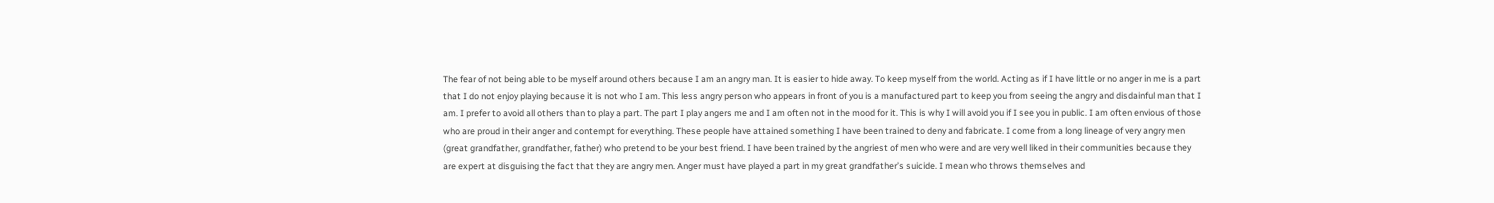The fear of not being able to be myself around others because I am an angry man. It is easier to hide away. To keep myself from the world. Acting as if I have little or no anger in me is a part that I do not enjoy playing because it is not who I am. This less angry person who appears in front of you is a manufactured part to keep you from seeing the angry and disdainful man that I am. I prefer to avoid all others than to play a part. The part I play angers me and I am often not in the mood for it. This is why I will avoid you if I see you in public. I am often envious of those who are proud in their anger and contempt for everything. These people have attained something I have been trained to deny and fabricate. I come from a long lineage of very angry men (great grandfather, grandfather, father) who pretend to be your best friend. I have been trained by the angriest of men who were and are very well liked in their communities because they are expert at disguising the fact that they are angry men. Anger must have played a part in my great grandfather’s suicide. I mean who throws themselves and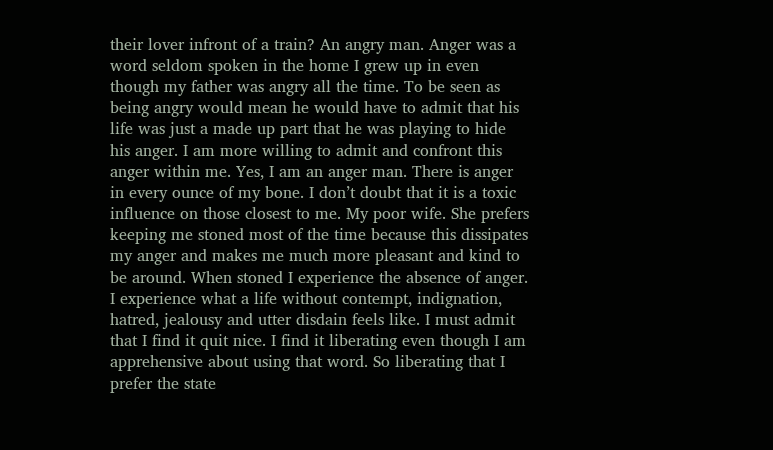their lover infront of a train? An angry man. Anger was a word seldom spoken in the home I grew up in even though my father was angry all the time. To be seen as being angry would mean he would have to admit that his life was just a made up part that he was playing to hide his anger. I am more willing to admit and confront this anger within me. Yes, I am an anger man. There is anger in every ounce of my bone. I don’t doubt that it is a toxic influence on those closest to me. My poor wife. She prefers keeping me stoned most of the time because this dissipates my anger and makes me much more pleasant and kind to be around. When stoned I experience the absence of anger. I experience what a life without contempt, indignation, hatred, jealousy and utter disdain feels like. I must admit that I find it quit nice. I find it liberating even though I am apprehensive about using that word. So liberating that I prefer the state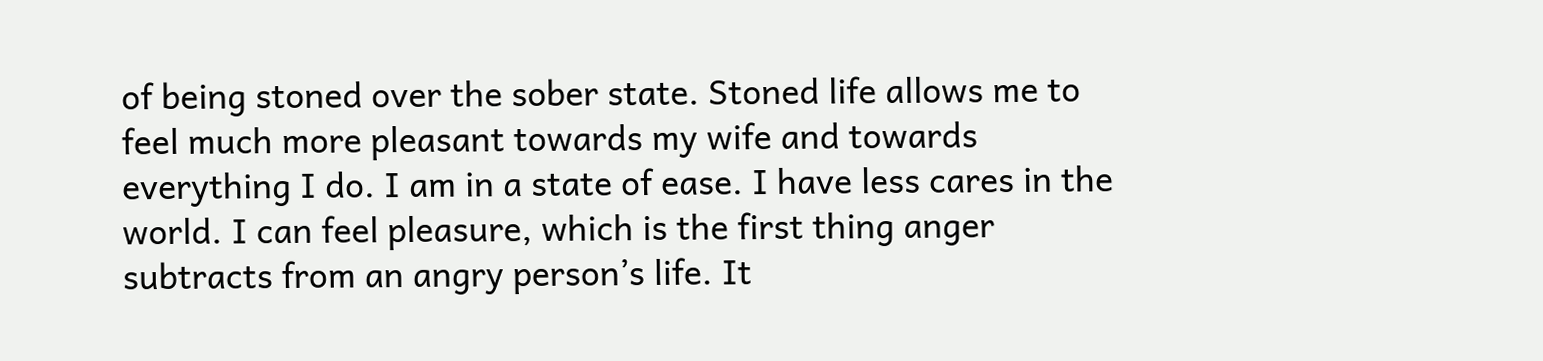of being stoned over the sober state. Stoned life allows me to feel much more pleasant towards my wife and towards everything I do. I am in a state of ease. I have less cares in the world. I can feel pleasure, which is the first thing anger subtracts from an angry person’s life. It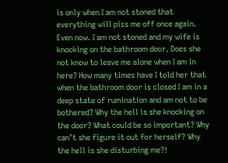is only when I am not stoned that everything will piss me off once again. Even now. I am not stoned and my wife is knocking on the bathroom door. Does she not know to leave me alone when I am in here? How many times have I told her that when the bathroom door is closed I am in a deep state of rumination and am not to be bothered? Why the hell is she knocking on the door? What could be so important? Why can’t she figure it out for herself? Why the hell is she disturbing me?!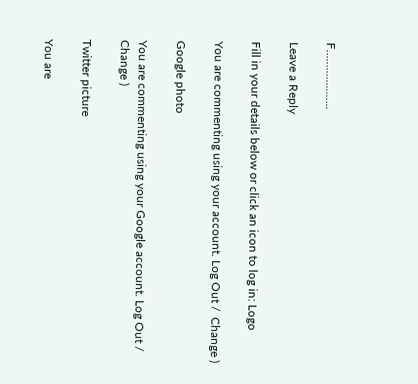F………………..

Leave a Reply

Fill in your details below or click an icon to log in: Logo

You are commenting using your account. Log Out /  Change )

Google photo

You are commenting using your Google account. Log Out /  Change )

Twitter picture

You are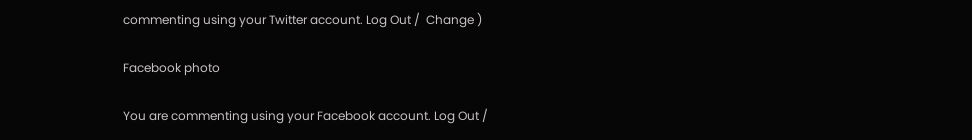commenting using your Twitter account. Log Out /  Change )

Facebook photo

You are commenting using your Facebook account. Log Out /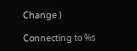Change )

Connecting to %s